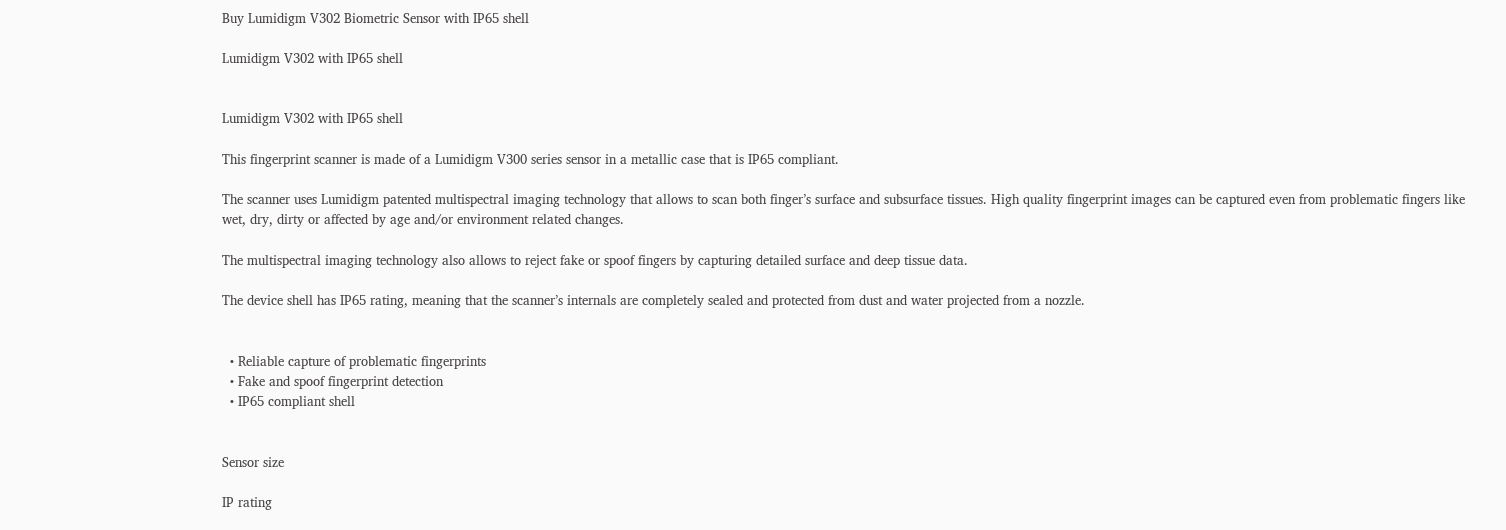Buy Lumidigm V302 Biometric Sensor with IP65 shell

Lumidigm V302 with IP65 shell


Lumidigm V302 with IP65 shell

This fingerprint scanner is made of a Lumidigm V300 series sensor in a metallic case that is IP65 compliant.

The scanner uses Lumidigm patented multispectral imaging technology that allows to scan both finger’s surface and subsurface tissues. High quality fingerprint images can be captured even from problematic fingers like wet, dry, dirty or affected by age and/or environment related changes.

The multispectral imaging technology also allows to reject fake or spoof fingers by capturing detailed surface and deep tissue data.

The device shell has IP65 rating, meaning that the scanner’s internals are completely sealed and protected from dust and water projected from a nozzle.


  • Reliable capture of problematic fingerprints
  • Fake and spoof fingerprint detection
  • IP65 compliant shell


Sensor size

IP rating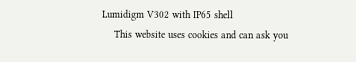Lumidigm V302 with IP65 shell
    This website uses cookies and can ask you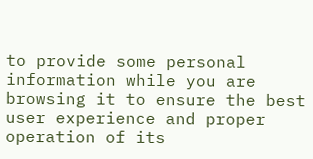to provide some personal information while you are browsing it to ensure the best user experience and proper operation of its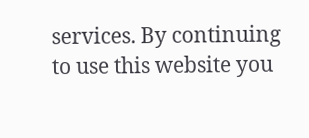services. By continuing to use this website you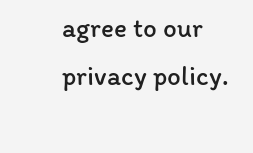agree to our privacy policy.